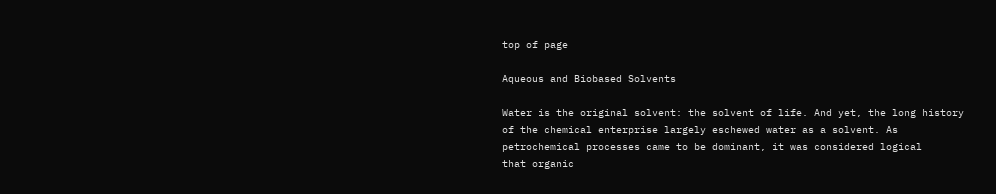top of page

Aqueous and Biobased Solvents

Water is the original solvent: the solvent of life. And yet, the long history
of the chemical enterprise largely eschewed water as a solvent. As
petrochemical processes came to be dominant, it was considered logical
that organic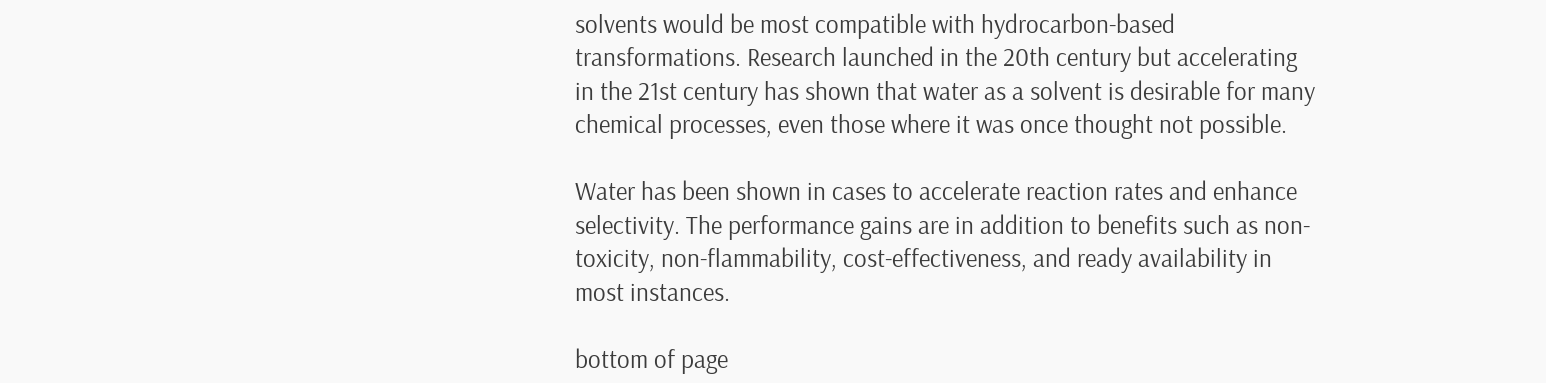solvents would be most compatible with hydrocarbon-based
transformations. Research launched in the 20th century but accelerating
in the 21st century has shown that water as a solvent is desirable for many
chemical processes, even those where it was once thought not possible.

Water has been shown in cases to accelerate reaction rates and enhance
selectivity. The performance gains are in addition to benefits such as non-
toxicity, non-flammability, cost-effectiveness, and ready availability in
most instances.

bottom of page